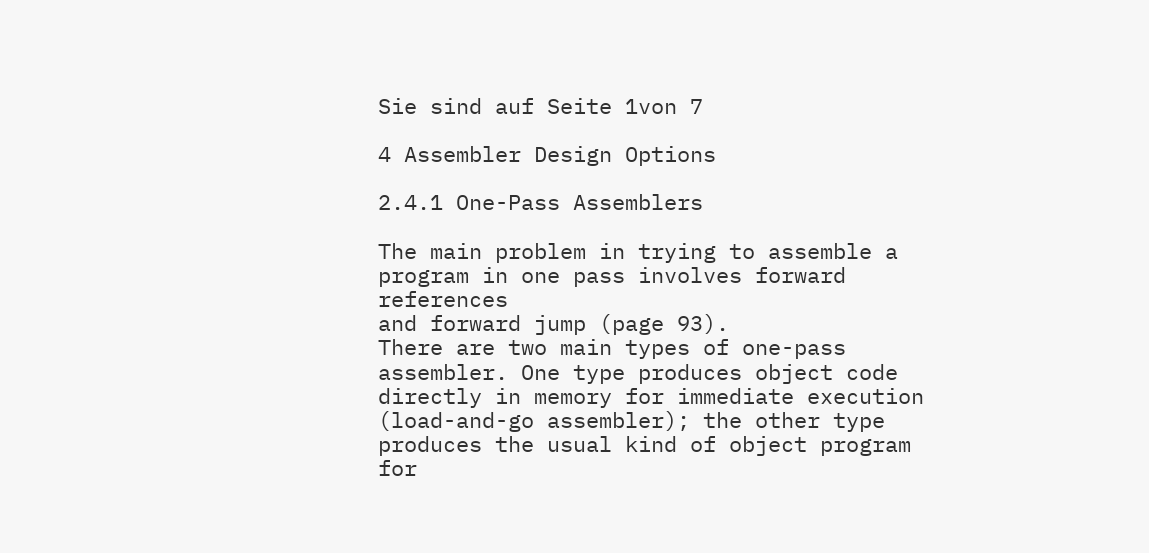Sie sind auf Seite 1von 7

4 Assembler Design Options

2.4.1 One-Pass Assemblers

The main problem in trying to assemble a program in one pass involves forward references
and forward jump (page 93).
There are two main types of one-pass assembler. One type produces object code
directly in memory for immediate execution (load-and-go assembler); the other type
produces the usual kind of object program for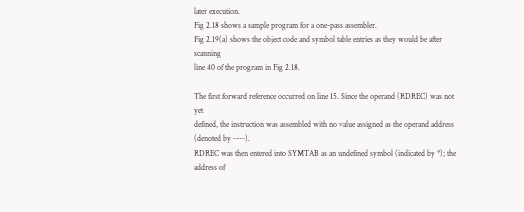later execution.
Fig 2.18 shows a sample program for a one-pass assembler.
Fig 2.19(a) shows the object code and symbol table entries as they would be after scanning
line 40 of the program in Fig 2.18.

The first forward reference occurred on line 15. Since the operand (RDREC) was not yet
defined, the instruction was assembled with no value assigned as the operand address
(denoted by ----).
RDREC was then entered into SYMTAB as an undefined symbol (indicated by *); the address of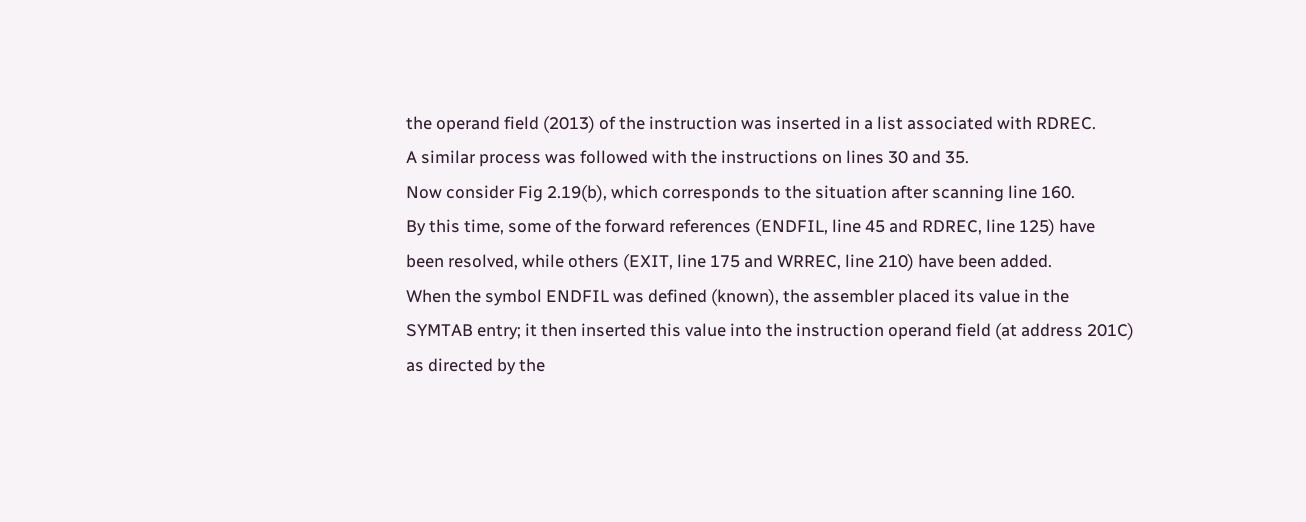the operand field (2013) of the instruction was inserted in a list associated with RDREC.
A similar process was followed with the instructions on lines 30 and 35.
Now consider Fig 2.19(b), which corresponds to the situation after scanning line 160.
By this time, some of the forward references (ENDFIL, line 45 and RDREC, line 125) have
been resolved, while others (EXIT, line 175 and WRREC, line 210) have been added.
When the symbol ENDFIL was defined (known), the assembler placed its value in the
SYMTAB entry; it then inserted this value into the instruction operand field (at address 201C)
as directed by the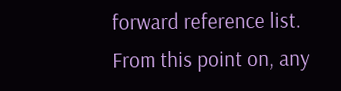forward reference list. From this point on, any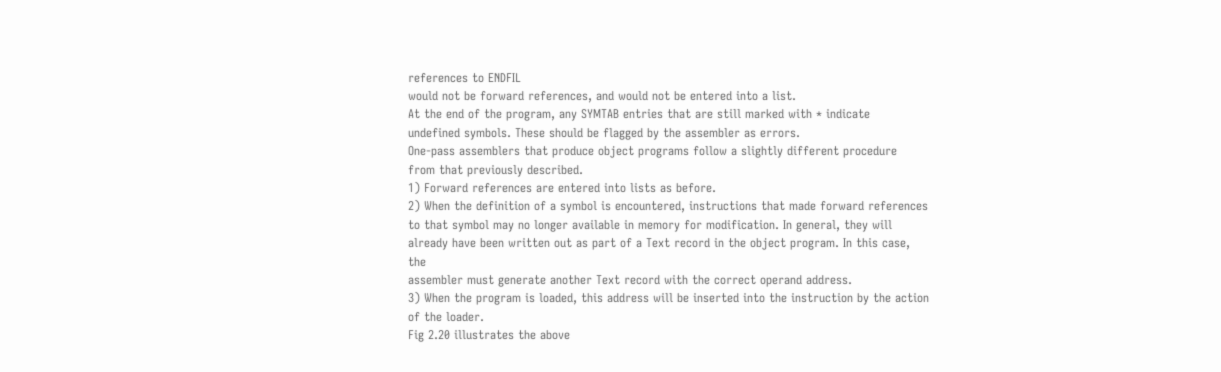references to ENDFIL
would not be forward references, and would not be entered into a list.
At the end of the program, any SYMTAB entries that are still marked with * indicate
undefined symbols. These should be flagged by the assembler as errors.
One-pass assemblers that produce object programs follow a slightly different procedure
from that previously described.
1) Forward references are entered into lists as before.
2) When the definition of a symbol is encountered, instructions that made forward references
to that symbol may no longer available in memory for modification. In general, they will
already have been written out as part of a Text record in the object program. In this case, the
assembler must generate another Text record with the correct operand address.
3) When the program is loaded, this address will be inserted into the instruction by the action
of the loader.
Fig 2.20 illustrates the above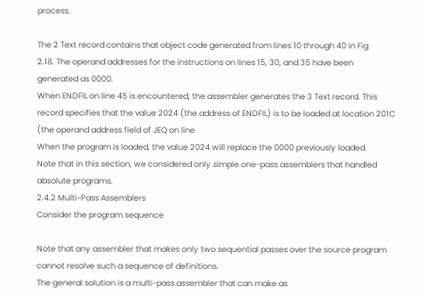process.

The 2 Text record contains that object code generated from lines 10 through 40 in Fig
2.18. The operand addresses for the instructions on lines 15, 30, and 35 have been
generated as 0000.
When ENDFIL on line 45 is encountered, the assembler generates the 3 Text record. This
record specifies that the value 2024 (the address of ENDFIL) is to be loaded at location 201C
(the operand address field of JEQ on line
When the program is loaded, the value 2024 will replace the 0000 previously loaded.
Note that in this section, we considered only simple one-pass assemblers that handled
absolute programs.
2.4.2 Multi-Pass Assemblers
Consider the program sequence

Note that any assembler that makes only two sequential passes over the source program
cannot resolve such a sequence of definitions.
The general solution is a multi-pass assembler that can make as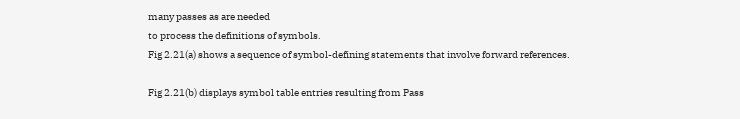many passes as are needed
to process the definitions of symbols.
Fig 2.21(a) shows a sequence of symbol-defining statements that involve forward references.

Fig 2.21(b) displays symbol table entries resulting from Pass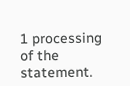1 processing of the statement.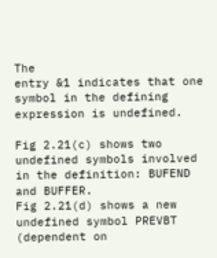The
entry &1 indicates that one symbol in the defining expression is undefined.

Fig 2.21(c) shows two undefined symbols involved in the definition: BUFEND and BUFFER.
Fig 2.21(d) shows a new undefined symbol PREVBT (dependent on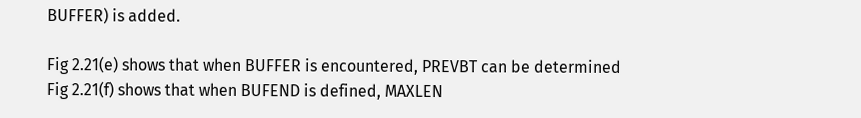BUFFER) is added.

Fig 2.21(e) shows that when BUFFER is encountered, PREVBT can be determined
Fig 2.21(f) shows that when BUFEND is defined, MAXLEN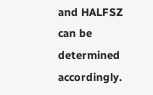and HALFSZ can be
determined accordingly.